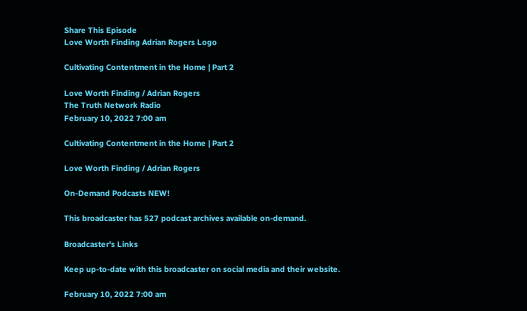Share This Episode
Love Worth Finding Adrian Rogers Logo

Cultivating Contentment in the Home | Part 2

Love Worth Finding / Adrian Rogers
The Truth Network Radio
February 10, 2022 7:00 am

Cultivating Contentment in the Home | Part 2

Love Worth Finding / Adrian Rogers

On-Demand Podcasts NEW!

This broadcaster has 527 podcast archives available on-demand.

Broadcaster's Links

Keep up-to-date with this broadcaster on social media and their website.

February 10, 2022 7:00 am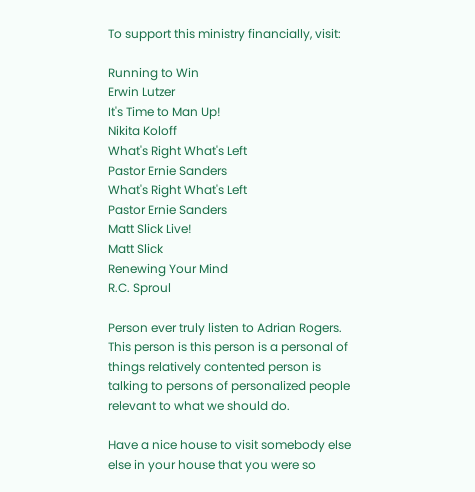To support this ministry financially, visit:

Running to Win
Erwin Lutzer
It's Time to Man Up!
Nikita Koloff
What's Right What's Left
Pastor Ernie Sanders
What's Right What's Left
Pastor Ernie Sanders
Matt Slick Live!
Matt Slick
Renewing Your Mind
R.C. Sproul

Person ever truly listen to Adrian Rogers. This person is this person is a personal of things relatively contented person is talking to persons of personalized people relevant to what we should do.

Have a nice house to visit somebody else else in your house that you were so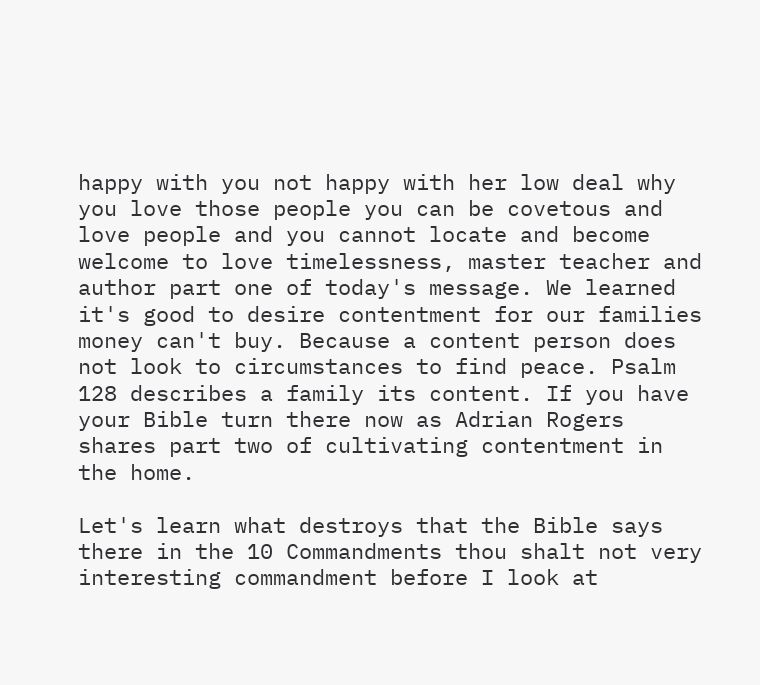happy with you not happy with her low deal why you love those people you can be covetous and love people and you cannot locate and become welcome to love timelessness, master teacher and author part one of today's message. We learned it's good to desire contentment for our families money can't buy. Because a content person does not look to circumstances to find peace. Psalm 128 describes a family its content. If you have your Bible turn there now as Adrian Rogers shares part two of cultivating contentment in the home.

Let's learn what destroys that the Bible says there in the 10 Commandments thou shalt not very interesting commandment before I look at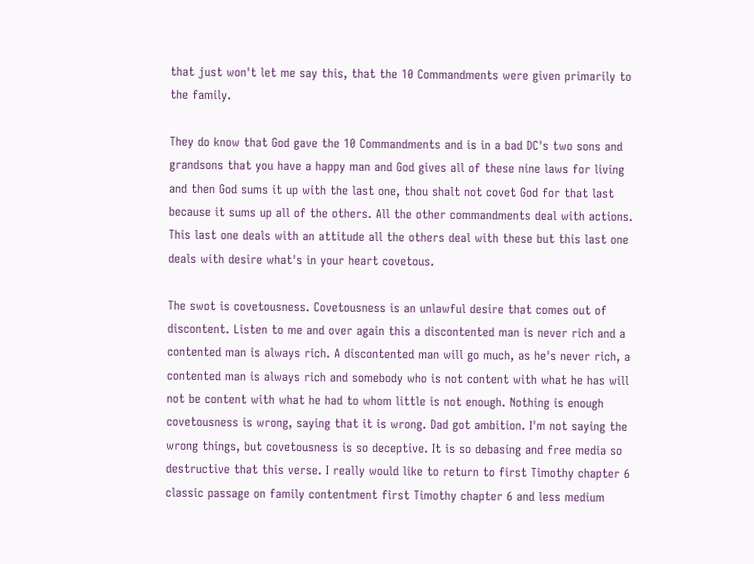that just won't let me say this, that the 10 Commandments were given primarily to the family.

They do know that God gave the 10 Commandments and is in a bad DC's two sons and grandsons that you have a happy man and God gives all of these nine laws for living and then God sums it up with the last one, thou shalt not covet God for that last because it sums up all of the others. All the other commandments deal with actions. This last one deals with an attitude all the others deal with these but this last one deals with desire what's in your heart covetous.

The swot is covetousness. Covetousness is an unlawful desire that comes out of discontent. Listen to me and over again this a discontented man is never rich and a contented man is always rich. A discontented man will go much, as he's never rich, a contented man is always rich and somebody who is not content with what he has will not be content with what he had to whom little is not enough. Nothing is enough covetousness is wrong, saying that it is wrong. Dad got ambition. I'm not saying the wrong things, but covetousness is so deceptive. It is so debasing and free media so destructive that this verse. I really would like to return to first Timothy chapter 6 classic passage on family contentment first Timothy chapter 6 and less medium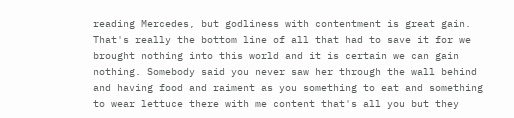reading Mercedes, but godliness with contentment is great gain. That's really the bottom line of all that had to save it for we brought nothing into this world and it is certain we can gain nothing. Somebody said you never saw her through the wall behind and having food and raiment as you something to eat and something to wear lettuce there with me content that's all you but they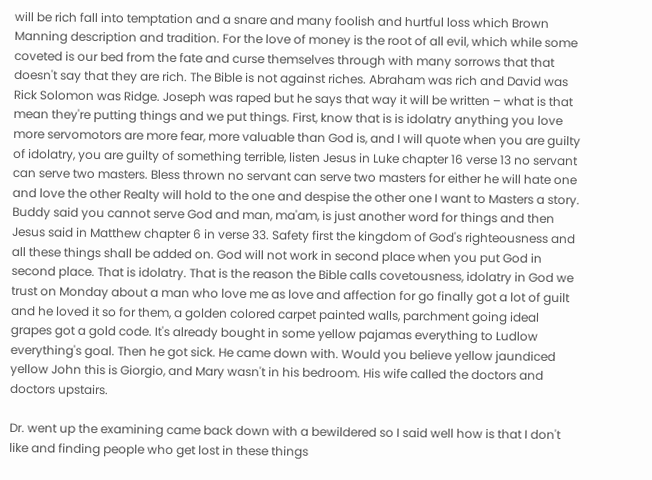will be rich fall into temptation and a snare and many foolish and hurtful loss which Brown Manning description and tradition. For the love of money is the root of all evil, which while some coveted is our bed from the fate and curse themselves through with many sorrows that that doesn't say that they are rich. The Bible is not against riches. Abraham was rich and David was Rick Solomon was Ridge. Joseph was raped but he says that way it will be written – what is that mean they're putting things and we put things. First, know that is is idolatry anything you love more servomotors are more fear, more valuable than God is, and I will quote when you are guilty of idolatry, you are guilty of something terrible, listen Jesus in Luke chapter 16 verse 13 no servant can serve two masters. Bless thrown no servant can serve two masters for either he will hate one and love the other Realty will hold to the one and despise the other one I want to Masters a story. Buddy said you cannot serve God and man, ma'am, is just another word for things and then Jesus said in Matthew chapter 6 in verse 33. Safety first the kingdom of God's righteousness and all these things shall be added on. God will not work in second place when you put God in second place. That is idolatry. That is the reason the Bible calls covetousness, idolatry in God we trust on Monday about a man who love me as love and affection for go finally got a lot of guilt and he loved it so for them, a golden colored carpet painted walls, parchment going ideal grapes got a gold code. It's already bought in some yellow pajamas everything to Ludlow everything's goal. Then he got sick. He came down with. Would you believe yellow jaundiced yellow John this is Giorgio, and Mary wasn't in his bedroom. His wife called the doctors and doctors upstairs.

Dr. went up the examining came back down with a bewildered so I said well how is that I don't like and finding people who get lost in these things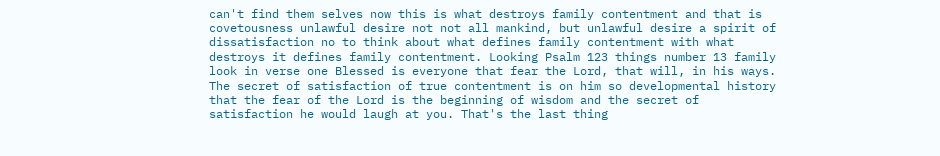can't find them selves now this is what destroys family contentment and that is covetousness unlawful desire not not all mankind, but unlawful desire a spirit of dissatisfaction no to think about what defines family contentment with what destroys it defines family contentment. Looking Psalm 123 things number 13 family look in verse one Blessed is everyone that fear the Lord, that will, in his ways. The secret of satisfaction of true contentment is on him so developmental history that the fear of the Lord is the beginning of wisdom and the secret of satisfaction he would laugh at you. That's the last thing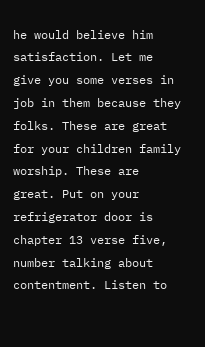he would believe him satisfaction. Let me give you some verses in job in them because they folks. These are great for your children family worship. These are great. Put on your refrigerator door is chapter 13 verse five, number talking about contentment. Listen to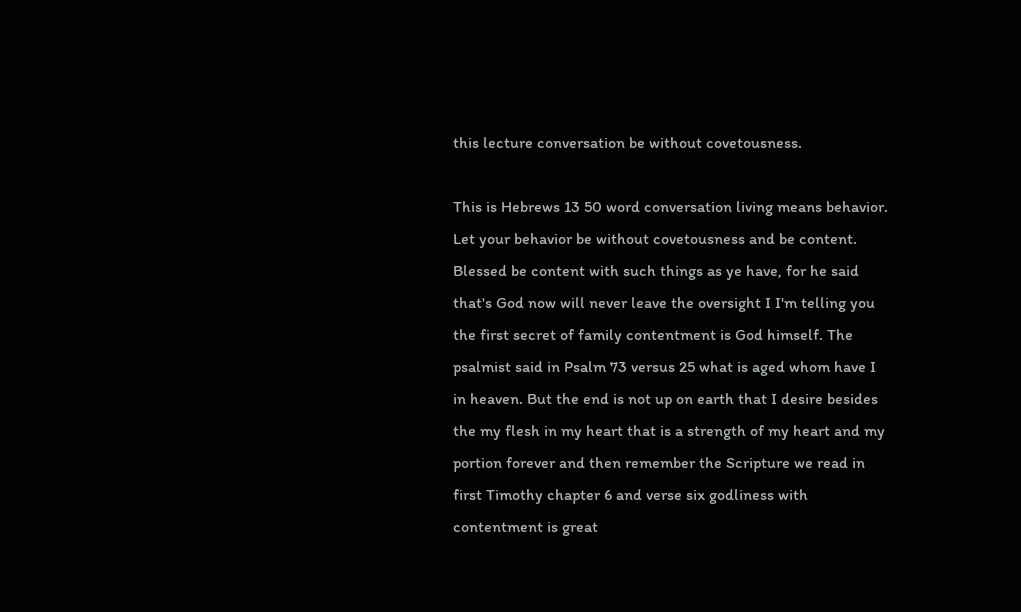this lecture conversation be without covetousness.

This is Hebrews 13 50 word conversation living means behavior. Let your behavior be without covetousness and be content. Blessed be content with such things as ye have, for he said that's God now will never leave the oversight I I'm telling you the first secret of family contentment is God himself. The psalmist said in Psalm 73 versus 25 what is aged whom have I in heaven. But the end is not up on earth that I desire besides the my flesh in my heart that is a strength of my heart and my portion forever and then remember the Scripture we read in first Timothy chapter 6 and verse six godliness with contentment is great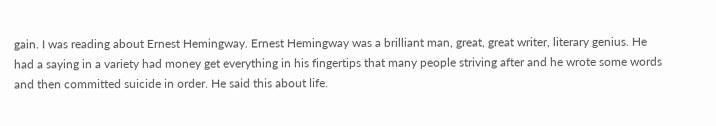gain. I was reading about Ernest Hemingway. Ernest Hemingway was a brilliant man, great, great writer, literary genius. He had a saying in a variety had money get everything in his fingertips that many people striving after and he wrote some words and then committed suicide in order. He said this about life.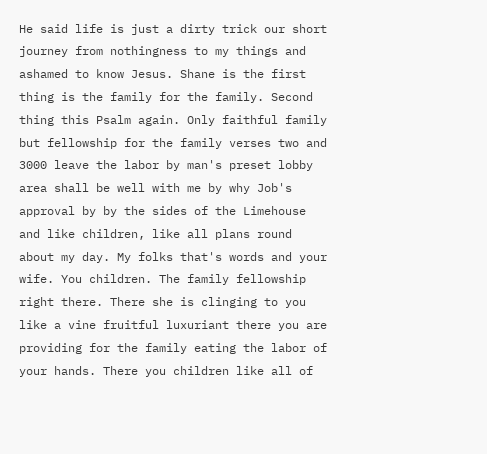He said life is just a dirty trick our short journey from nothingness to my things and ashamed to know Jesus. Shane is the first thing is the family for the family. Second thing this Psalm again. Only faithful family but fellowship for the family verses two and 3000 leave the labor by man's preset lobby area shall be well with me by why Job's approval by by the sides of the Limehouse and like children, like all plans round about my day. My folks that's words and your wife. You children. The family fellowship right there. There she is clinging to you like a vine fruitful luxuriant there you are providing for the family eating the labor of your hands. There you children like all of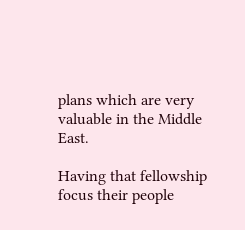plans which are very valuable in the Middle East.

Having that fellowship focus their people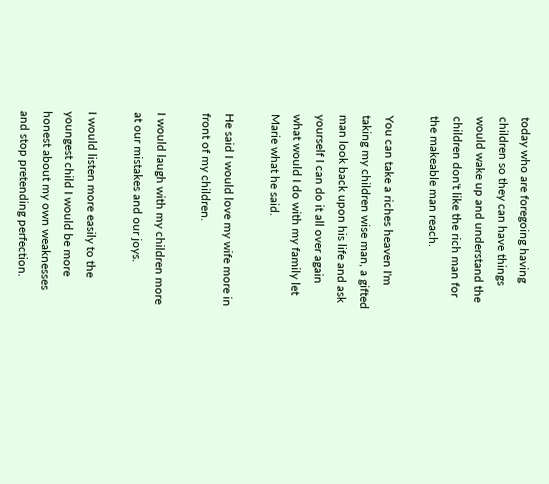today who are foregoing having children so they can have things would wake up and understand the children don't like the rich man for the makeable man reach.

You can take a riches heaven I'm taking my children wise man, a gifted man look back upon his life and ask yourself I can do it all over again what would I do with my family let Marie what he said.

He said I would love my wife more in front of my children.

I would laugh with my children more at our mistakes and our joys.

I would listen more easily to the youngest child I would be more honest about my own weaknesses and stop pretending perfection.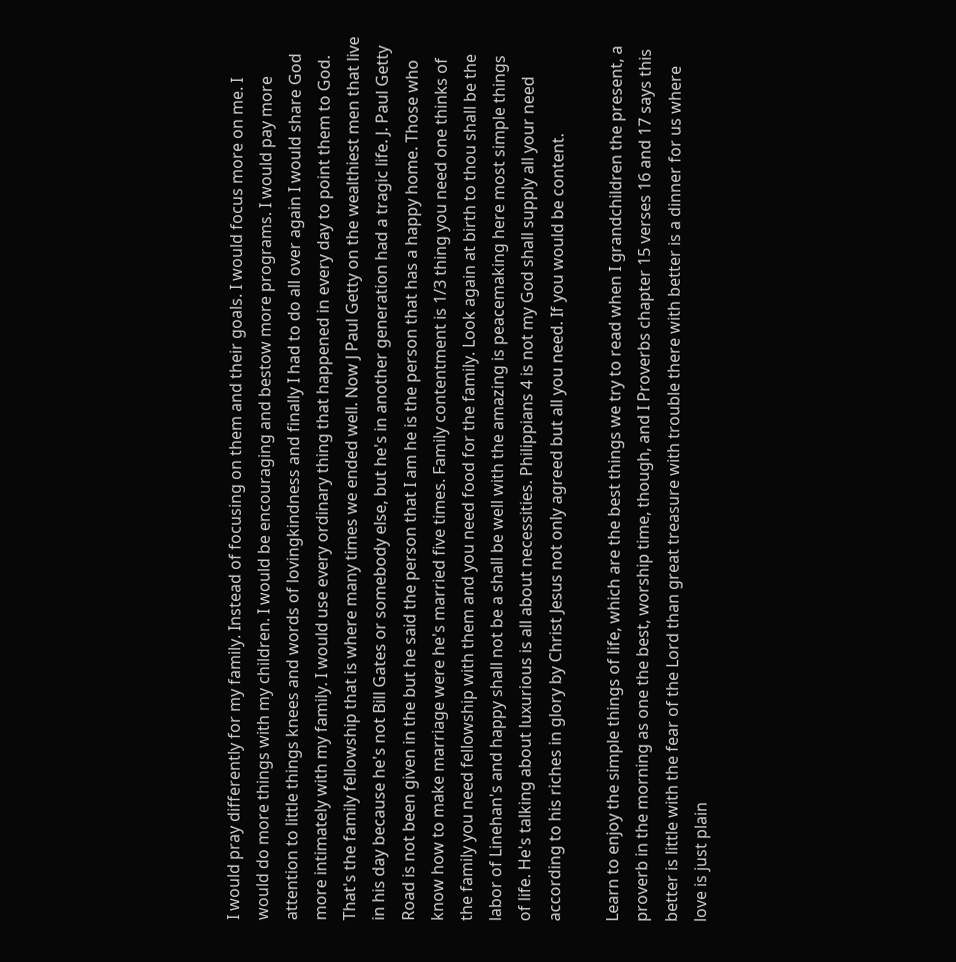I would pray differently for my family. Instead of focusing on them and their goals. I would focus more on me. I would do more things with my children. I would be encouraging and bestow more programs. I would pay more attention to little things knees and words of lovingkindness and finally I had to do all over again I would share God more intimately with my family. I would use every ordinary thing that happened in every day to point them to God. That's the family fellowship that is where many times we ended well. Now J Paul Getty on the wealthiest men that live in his day because he's not Bill Gates or somebody else, but he's in another generation had a tragic life. J. Paul Getty Road is not been given in the but he said the person that I am he is the person that has a happy home. Those who know how to make marriage were he's married five times. Family contentment is 1/3 thing you need one thinks of the family you need fellowship with them and you need food for the family. Look again at birth to thou shall be the labor of Linehan's and happy shall not be a shall be well with the amazing is peacemaking here most simple things of life. He's talking about luxurious is all about necessities. Philippians 4 is not my God shall supply all your need according to his riches in glory by Christ Jesus not only agreed but all you need. If you would be content.

Learn to enjoy the simple things of life, which are the best things we try to read when I grandchildren the present, a proverb in the morning as one the best, worship time, though, and I Proverbs chapter 15 verses 16 and 17 says this better is little with the fear of the Lord than great treasure with trouble there with better is a dinner for us where love is just plain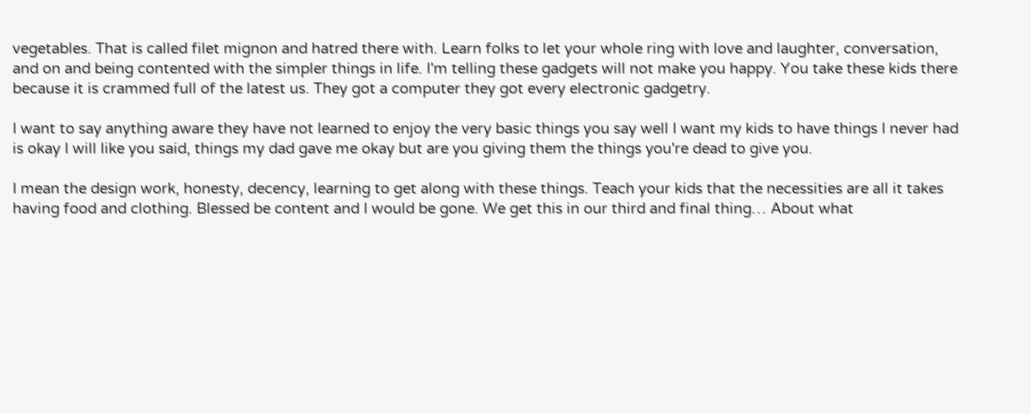vegetables. That is called filet mignon and hatred there with. Learn folks to let your whole ring with love and laughter, conversation, and on and being contented with the simpler things in life. I'm telling these gadgets will not make you happy. You take these kids there because it is crammed full of the latest us. They got a computer they got every electronic gadgetry.

I want to say anything aware they have not learned to enjoy the very basic things you say well I want my kids to have things I never had is okay I will like you said, things my dad gave me okay but are you giving them the things you're dead to give you.

I mean the design work, honesty, decency, learning to get along with these things. Teach your kids that the necessities are all it takes having food and clothing. Blessed be content and I would be gone. We get this in our third and final thing… About what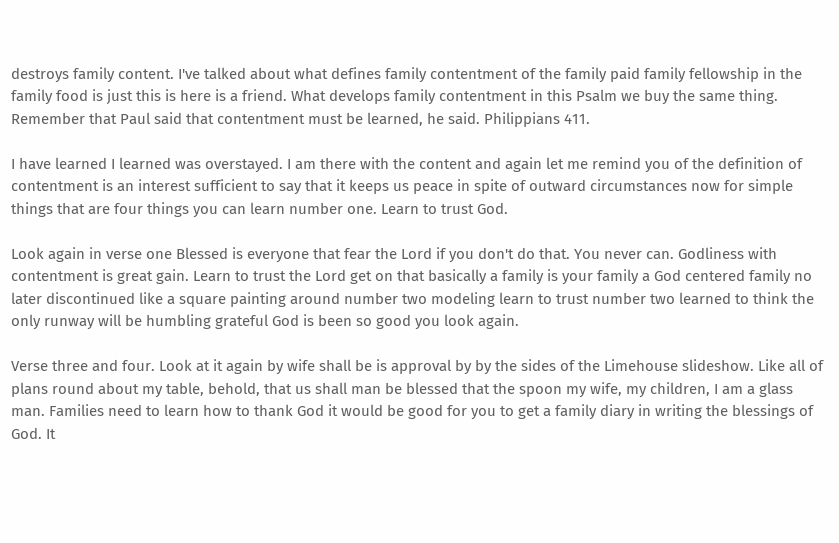destroys family content. I've talked about what defines family contentment of the family paid family fellowship in the family food is just this is here is a friend. What develops family contentment in this Psalm we buy the same thing. Remember that Paul said that contentment must be learned, he said. Philippians 411.

I have learned I learned was overstayed. I am there with the content and again let me remind you of the definition of contentment is an interest sufficient to say that it keeps us peace in spite of outward circumstances now for simple things that are four things you can learn number one. Learn to trust God.

Look again in verse one Blessed is everyone that fear the Lord if you don't do that. You never can. Godliness with contentment is great gain. Learn to trust the Lord get on that basically a family is your family a God centered family no later discontinued like a square painting around number two modeling learn to trust number two learned to think the only runway will be humbling grateful God is been so good you look again.

Verse three and four. Look at it again by wife shall be is approval by by the sides of the Limehouse slideshow. Like all of plans round about my table, behold, that us shall man be blessed that the spoon my wife, my children, I am a glass man. Families need to learn how to thank God it would be good for you to get a family diary in writing the blessings of God. It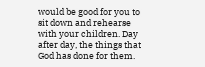would be good for you to sit down and rehearse with your children. Day after day, the things that God has done for them.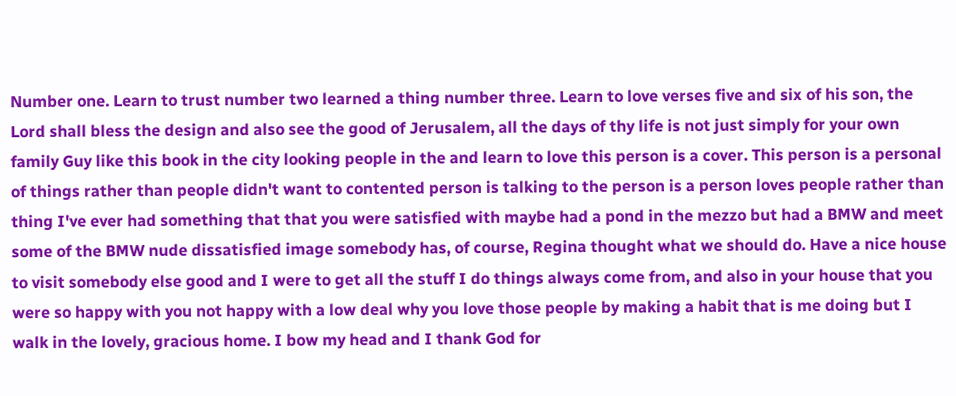Number one. Learn to trust number two learned a thing number three. Learn to love verses five and six of his son, the Lord shall bless the design and also see the good of Jerusalem, all the days of thy life is not just simply for your own family Guy like this book in the city looking people in the and learn to love this person is a cover. This person is a personal of things rather than people didn't want to contented person is talking to the person is a person loves people rather than thing I've ever had something that that you were satisfied with maybe had a pond in the mezzo but had a BMW and meet some of the BMW nude dissatisfied image somebody has, of course, Regina thought what we should do. Have a nice house to visit somebody else good and I were to get all the stuff I do things always come from, and also in your house that you were so happy with you not happy with a low deal why you love those people by making a habit that is me doing but I walk in the lovely, gracious home. I bow my head and I thank God for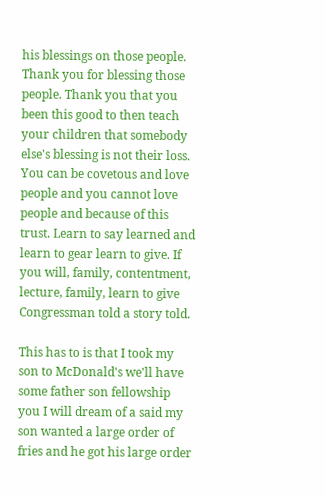his blessings on those people. Thank you for blessing those people. Thank you that you been this good to then teach your children that somebody else's blessing is not their loss. You can be covetous and love people and you cannot love people and because of this trust. Learn to say learned and learn to gear learn to give. If you will, family, contentment, lecture, family, learn to give Congressman told a story told.

This has to is that I took my son to McDonald's we'll have some father son fellowship you I will dream of a said my son wanted a large order of fries and he got his large order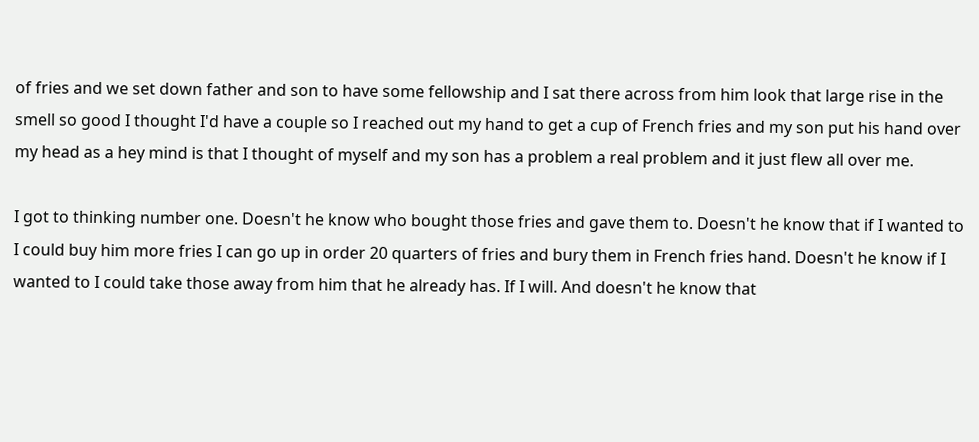of fries and we set down father and son to have some fellowship and I sat there across from him look that large rise in the smell so good I thought I'd have a couple so I reached out my hand to get a cup of French fries and my son put his hand over my head as a hey mind is that I thought of myself and my son has a problem a real problem and it just flew all over me.

I got to thinking number one. Doesn't he know who bought those fries and gave them to. Doesn't he know that if I wanted to I could buy him more fries I can go up in order 20 quarters of fries and bury them in French fries hand. Doesn't he know if I wanted to I could take those away from him that he already has. If I will. And doesn't he know that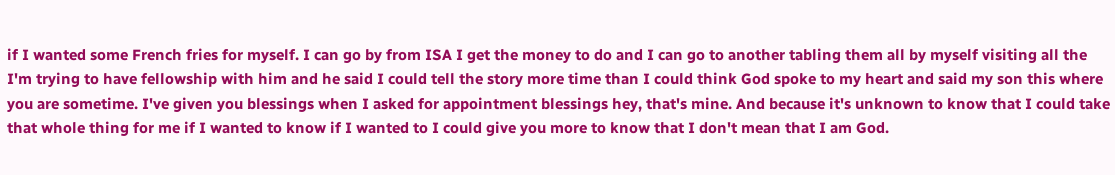if I wanted some French fries for myself. I can go by from ISA I get the money to do and I can go to another tabling them all by myself visiting all the I'm trying to have fellowship with him and he said I could tell the story more time than I could think God spoke to my heart and said my son this where you are sometime. I've given you blessings when I asked for appointment blessings hey, that's mine. And because it's unknown to know that I could take that whole thing for me if I wanted to know if I wanted to I could give you more to know that I don't mean that I am God.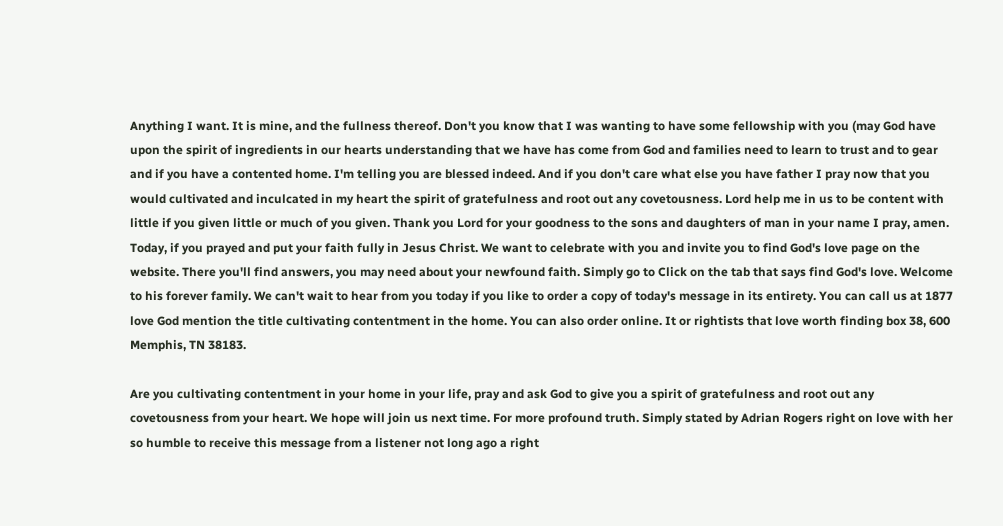Anything I want. It is mine, and the fullness thereof. Don't you know that I was wanting to have some fellowship with you (may God have upon the spirit of ingredients in our hearts understanding that we have has come from God and families need to learn to trust and to gear and if you have a contented home. I'm telling you are blessed indeed. And if you don't care what else you have father I pray now that you would cultivated and inculcated in my heart the spirit of gratefulness and root out any covetousness. Lord help me in us to be content with little if you given little or much of you given. Thank you Lord for your goodness to the sons and daughters of man in your name I pray, amen. Today, if you prayed and put your faith fully in Jesus Christ. We want to celebrate with you and invite you to find God's love page on the website. There you'll find answers, you may need about your newfound faith. Simply go to Click on the tab that says find God's love. Welcome to his forever family. We can't wait to hear from you today if you like to order a copy of today's message in its entirety. You can call us at 1877 love God mention the title cultivating contentment in the home. You can also order online. It or rightists that love worth finding box 38, 600 Memphis, TN 38183.

Are you cultivating contentment in your home in your life, pray and ask God to give you a spirit of gratefulness and root out any covetousness from your heart. We hope will join us next time. For more profound truth. Simply stated by Adrian Rogers right on love with her so humble to receive this message from a listener not long ago a right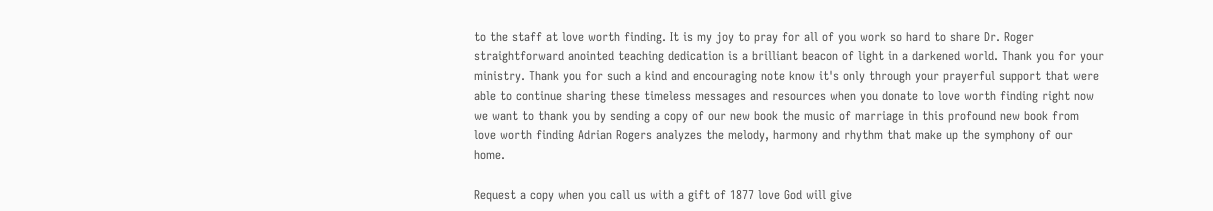to the staff at love worth finding. It is my joy to pray for all of you work so hard to share Dr. Roger straightforward anointed teaching dedication is a brilliant beacon of light in a darkened world. Thank you for your ministry. Thank you for such a kind and encouraging note know it's only through your prayerful support that were able to continue sharing these timeless messages and resources when you donate to love worth finding right now we want to thank you by sending a copy of our new book the music of marriage in this profound new book from love worth finding Adrian Rogers analyzes the melody, harmony and rhythm that make up the symphony of our home.

Request a copy when you call us with a gift of 1877 love God will give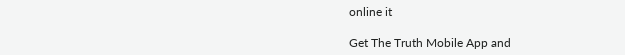online it

Get The Truth Mobile App and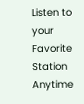Listen to your Favorite Station Anytime